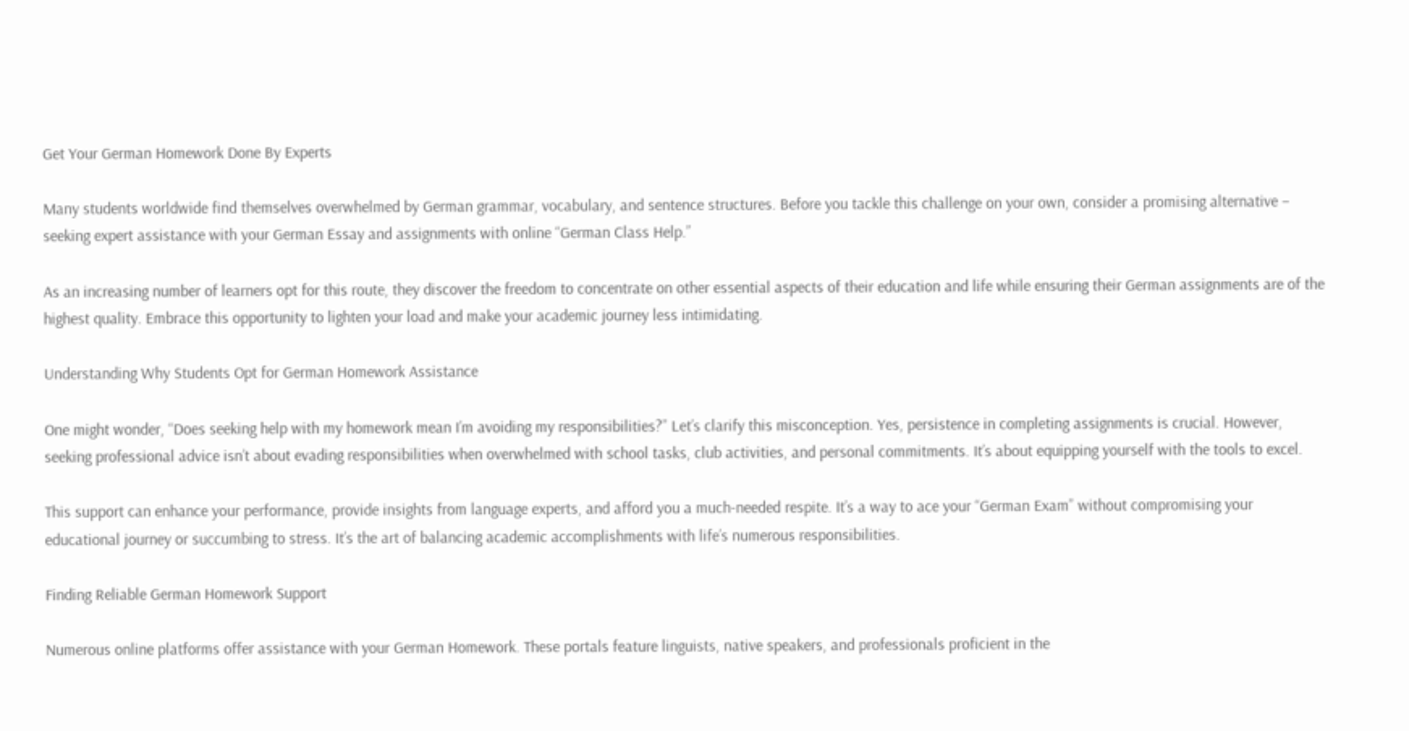Get Your German Homework Done By Experts

Many students worldwide find themselves overwhelmed by German grammar, vocabulary, and sentence structures. Before you tackle this challenge on your own, consider a promising alternative – seeking expert assistance with your German Essay and assignments with online “German Class Help.”

As an increasing number of learners opt for this route, they discover the freedom to concentrate on other essential aspects of their education and life while ensuring their German assignments are of the highest quality. Embrace this opportunity to lighten your load and make your academic journey less intimidating.

Understanding Why Students Opt for German Homework Assistance

One might wonder, “Does seeking help with my homework mean I’m avoiding my responsibilities?” Let’s clarify this misconception. Yes, persistence in completing assignments is crucial. However, seeking professional advice isn’t about evading responsibilities when overwhelmed with school tasks, club activities, and personal commitments. It’s about equipping yourself with the tools to excel.

This support can enhance your performance, provide insights from language experts, and afford you a much-needed respite. It’s a way to ace your “German Exam” without compromising your educational journey or succumbing to stress. It’s the art of balancing academic accomplishments with life’s numerous responsibilities.

Finding Reliable German Homework Support

Numerous online platforms offer assistance with your German Homework. These portals feature linguists, native speakers, and professionals proficient in the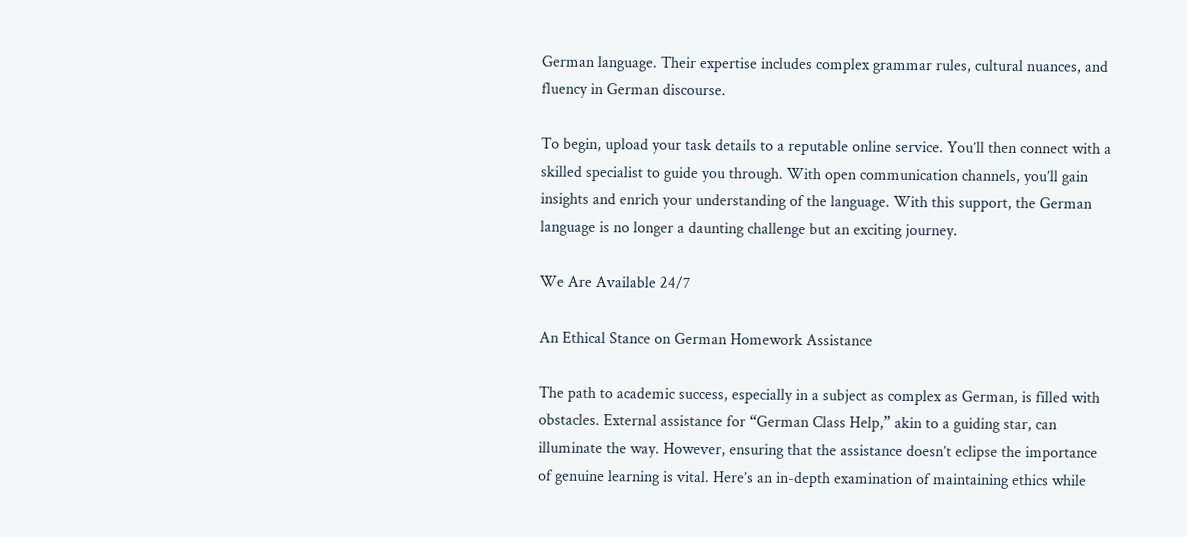German language. Their expertise includes complex grammar rules, cultural nuances, and fluency in German discourse.

To begin, upload your task details to a reputable online service. You’ll then connect with a skilled specialist to guide you through. With open communication channels, you’ll gain insights and enrich your understanding of the language. With this support, the German language is no longer a daunting challenge but an exciting journey.

We Are Available 24/7

An Ethical Stance on German Homework Assistance

The path to academic success, especially in a subject as complex as German, is filled with obstacles. External assistance for “German Class Help,” akin to a guiding star, can illuminate the way. However, ensuring that the assistance doesn’t eclipse the importance of genuine learning is vital. Here’s an in-depth examination of maintaining ethics while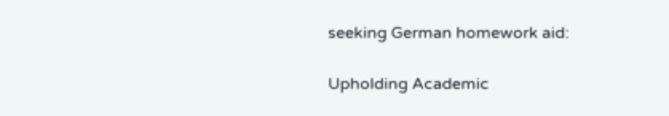seeking German homework aid:

Upholding Academic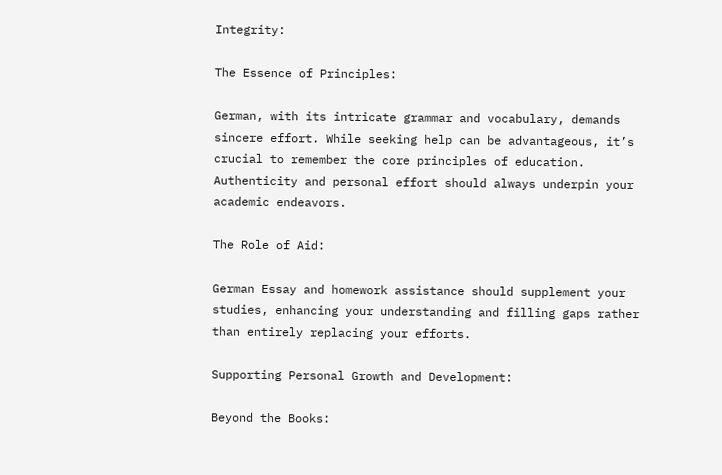Integrity:

The Essence of Principles:

German, with its intricate grammar and vocabulary, demands sincere effort. While seeking help can be advantageous, it’s crucial to remember the core principles of education. Authenticity and personal effort should always underpin your academic endeavors.

The Role of Aid:

German Essay and homework assistance should supplement your studies, enhancing your understanding and filling gaps rather than entirely replacing your efforts.

Supporting Personal Growth and Development:

Beyond the Books: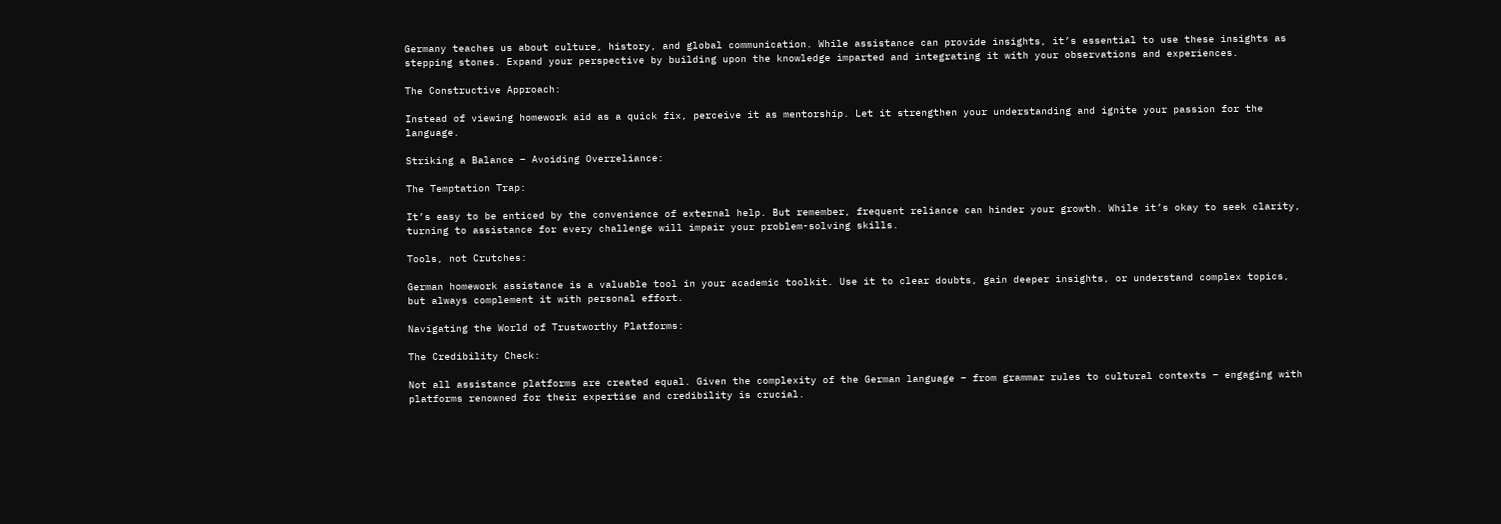Germany teaches us about culture, history, and global communication. While assistance can provide insights, it’s essential to use these insights as stepping stones. Expand your perspective by building upon the knowledge imparted and integrating it with your observations and experiences.

The Constructive Approach:

Instead of viewing homework aid as a quick fix, perceive it as mentorship. Let it strengthen your understanding and ignite your passion for the language.

Striking a Balance – Avoiding Overreliance:

The Temptation Trap:

It’s easy to be enticed by the convenience of external help. But remember, frequent reliance can hinder your growth. While it’s okay to seek clarity, turning to assistance for every challenge will impair your problem-solving skills.

Tools, not Crutches:

German homework assistance is a valuable tool in your academic toolkit. Use it to clear doubts, gain deeper insights, or understand complex topics, but always complement it with personal effort.

Navigating the World of Trustworthy Platforms:

The Credibility Check:

Not all assistance platforms are created equal. Given the complexity of the German language – from grammar rules to cultural contexts – engaging with platforms renowned for their expertise and credibility is crucial.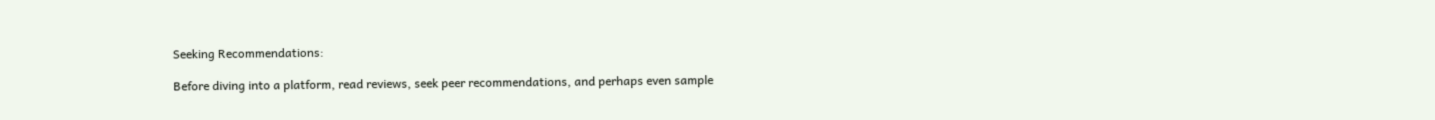Seeking Recommendations:

Before diving into a platform, read reviews, seek peer recommendations, and perhaps even sample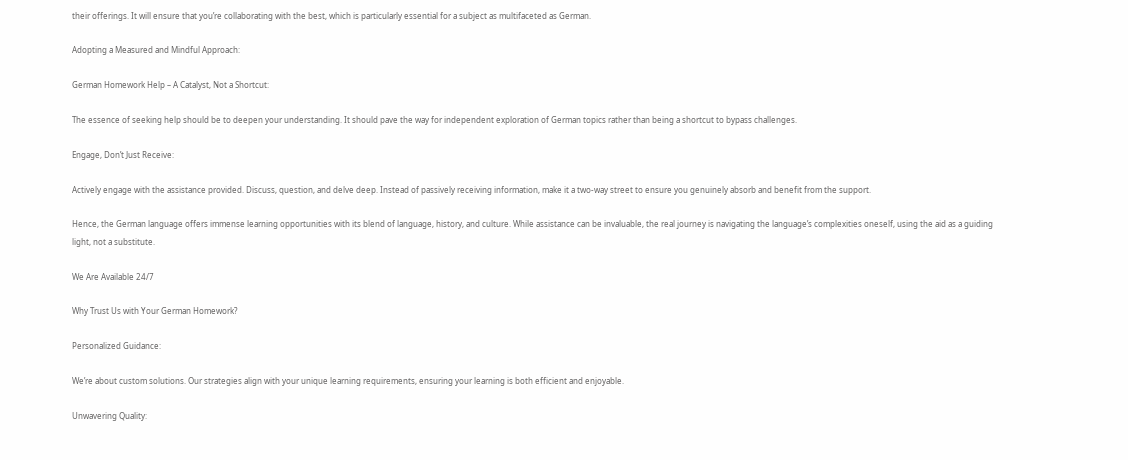their offerings. It will ensure that you’re collaborating with the best, which is particularly essential for a subject as multifaceted as German.

Adopting a Measured and Mindful Approach:

German Homework Help – A Catalyst, Not a Shortcut:

The essence of seeking help should be to deepen your understanding. It should pave the way for independent exploration of German topics rather than being a shortcut to bypass challenges.

Engage, Don’t Just Receive:

Actively engage with the assistance provided. Discuss, question, and delve deep. Instead of passively receiving information, make it a two-way street to ensure you genuinely absorb and benefit from the support.

Hence, the German language offers immense learning opportunities with its blend of language, history, and culture. While assistance can be invaluable, the real journey is navigating the language’s complexities oneself, using the aid as a guiding light, not a substitute.

We Are Available 24/7

Why Trust Us with Your German Homework?

Personalized Guidance:

We’re about custom solutions. Our strategies align with your unique learning requirements, ensuring your learning is both efficient and enjoyable.

Unwavering Quality: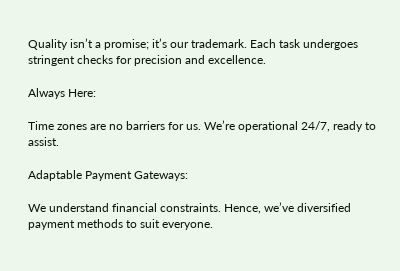Quality isn’t a promise; it’s our trademark. Each task undergoes stringent checks for precision and excellence.

Always Here:

Time zones are no barriers for us. We’re operational 24/7, ready to assist.

Adaptable Payment Gateways:

We understand financial constraints. Hence, we’ve diversified payment methods to suit everyone.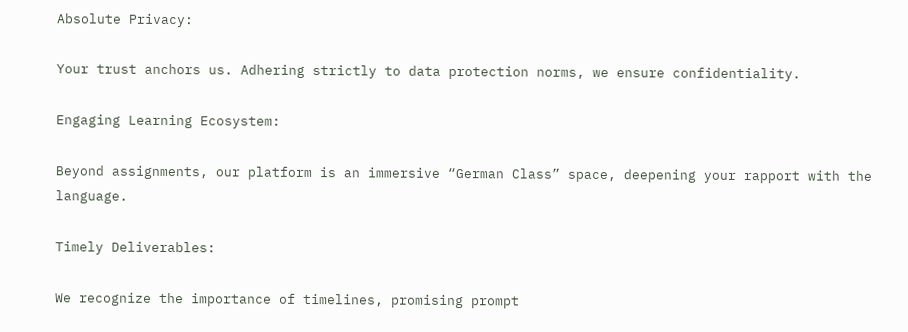Absolute Privacy:

Your trust anchors us. Adhering strictly to data protection norms, we ensure confidentiality.

Engaging Learning Ecosystem:

Beyond assignments, our platform is an immersive “German Class” space, deepening your rapport with the language.

Timely Deliverables:

We recognize the importance of timelines, promising prompt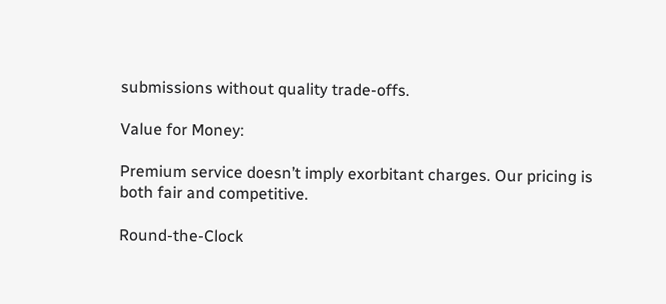submissions without quality trade-offs.

Value for Money:

Premium service doesn’t imply exorbitant charges. Our pricing is both fair and competitive.

Round-the-Clock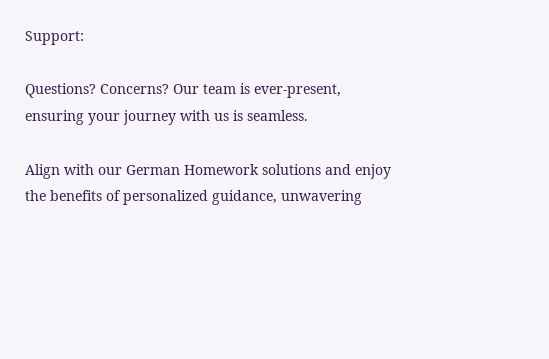Support:

Questions? Concerns? Our team is ever-present, ensuring your journey with us is seamless.

Align with our German Homework solutions and enjoy the benefits of personalized guidance, unwavering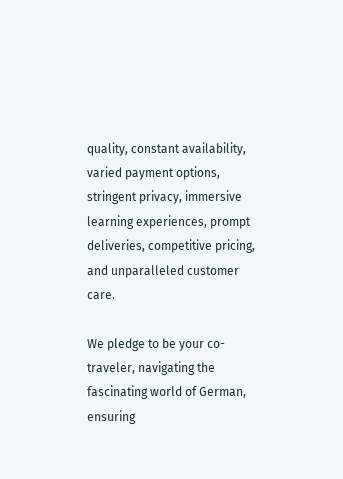quality, constant availability, varied payment options, stringent privacy, immersive learning experiences, prompt deliveries, competitive pricing, and unparalleled customer care.

We pledge to be your co-traveler, navigating the fascinating world of German, ensuring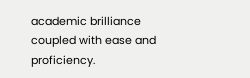academic brilliance coupled with ease and proficiency.